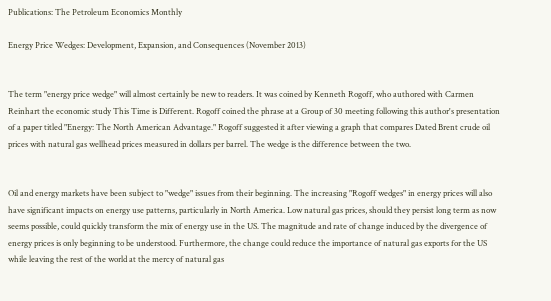Publications: The Petroleum Economics Monthly

Energy Price Wedges: Development, Expansion, and Consequences (November 2013)


The term "energy price wedge" will almost certainly be new to readers. It was coined by Kenneth Rogoff, who authored with Carmen Reinhart the economic study This Time is Different. Rogoff coined the phrase at a Group of 30 meeting following this author's presentation of a paper titled "Energy: The North American Advantage." Rogoff suggested it after viewing a graph that compares Dated Brent crude oil prices with natural gas wellhead prices measured in dollars per barrel. The wedge is the difference between the two.


Oil and energy markets have been subject to "wedge" issues from their beginning. The increasing "Rogoff wedges" in energy prices will also have significant impacts on energy use patterns, particularly in North America. Low natural gas prices, should they persist long term as now seems possible, could quickly transform the mix of energy use in the US. The magnitude and rate of change induced by the divergence of energy prices is only beginning to be understood. Furthermore, the change could reduce the importance of natural gas exports for the US while leaving the rest of the world at the mercy of natural gas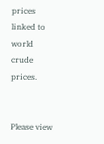prices linked to world crude prices.


Please view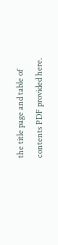the title page and table of contents PDF provided here.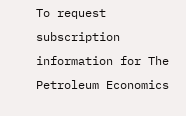To request subscription information for The Petroleum Economics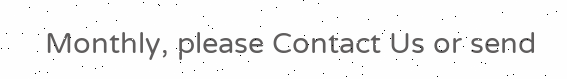Monthly, please Contact Us or send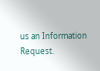us an Information Request.